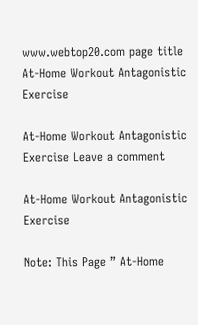www.webtop20.com page title
At-Home Workout Antagonistic Exercise

At-Home Workout Antagonistic Exercise Leave a comment

At-Home Workout Antagonistic Exercise

Note: This Page ” At-Home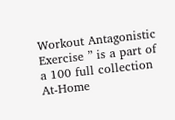Workout Antagonistic Exercise ” is a part of a 100 full collection At-Home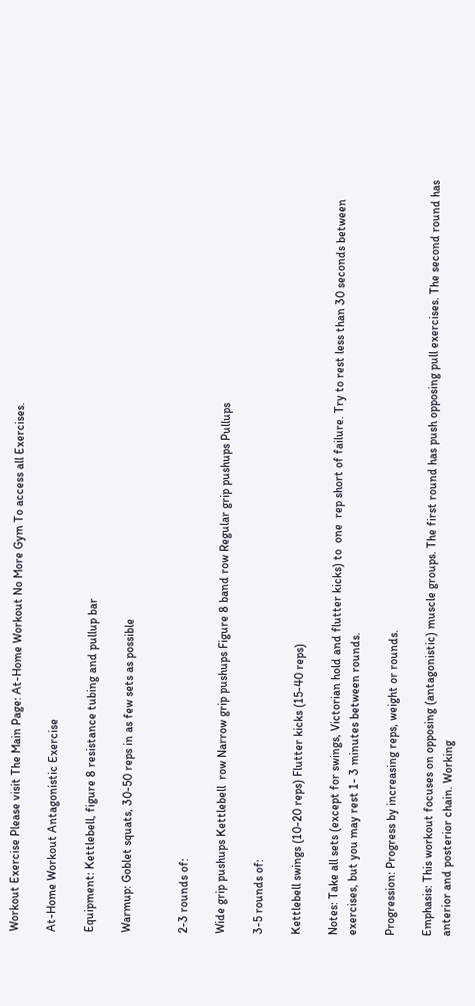Workout Exercise Please visit The Main Page: At-Home Workout No More Gym To access all Exercises.

At-Home Workout Antagonistic Exercise

Equipment: Kettlebell, figure 8 resistance tubing and pullup bar

Warmup: Goblet squats, 30-50 reps in as few sets as possible


2-3 rounds of:

Wide grip pushups Kettlebell  row Narrow grip pushups Figure 8 band row Regular grip pushups Pullups

3-5 rounds of:

Kettlebell swings (10-20 reps) Flutter kicks (15-40 reps)

Notes: Take all sets (except for swings, Victorian hold and flutter kicks) to  one  rep short of failure. Try to rest less than 30 seconds between exercises, but you may rest 1- 3 minutes between rounds.

Progression: Progress by increasing reps, weight or rounds.

Emphasis: This workout focuses on opposing (antagonistic) muscle groups. The first round has push opposing pull exercises. The second round has anterior and posterior chain. Working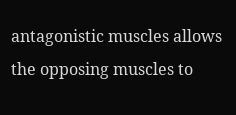antagonistic muscles allows the opposing muscles to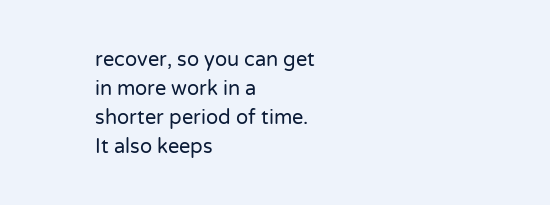recover, so you can get in more work in a shorter period of time. It also keeps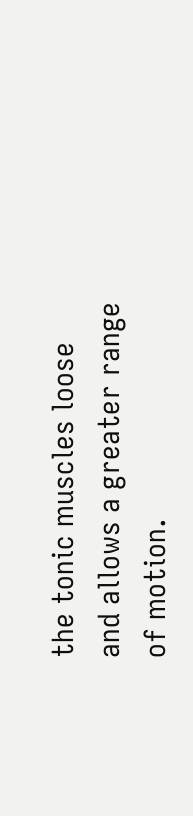the tonic muscles loose and allows a greater range of motion.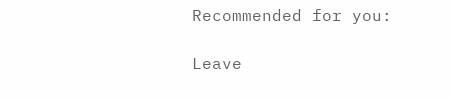Recommended for you:

Leave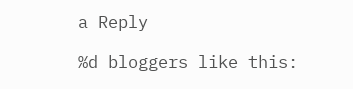a Reply

%d bloggers like this: